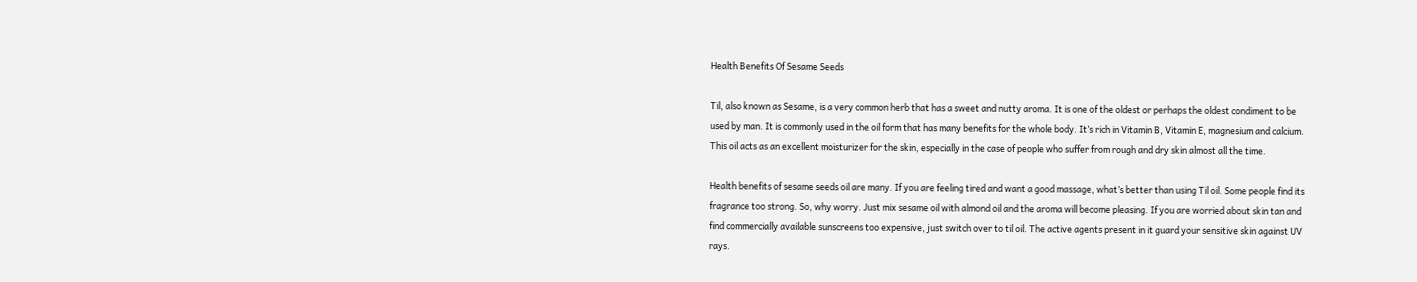Health Benefits Of Sesame Seeds

Til, also known as Sesame, is a very common herb that has a sweet and nutty aroma. It is one of the oldest or perhaps the oldest condiment to be used by man. It is commonly used in the oil form that has many benefits for the whole body. It’s rich in Vitamin B, Vitamin E, magnesium and calcium. This oil acts as an excellent moisturizer for the skin, especially in the case of people who suffer from rough and dry skin almost all the time.

Health benefits of sesame seeds oil are many. If you are feeling tired and want a good massage, what’s better than using Til oil. Some people find its fragrance too strong. So, why worry. Just mix sesame oil with almond oil and the aroma will become pleasing. If you are worried about skin tan and find commercially available sunscreens too expensive, just switch over to til oil. The active agents present in it guard your sensitive skin against UV rays.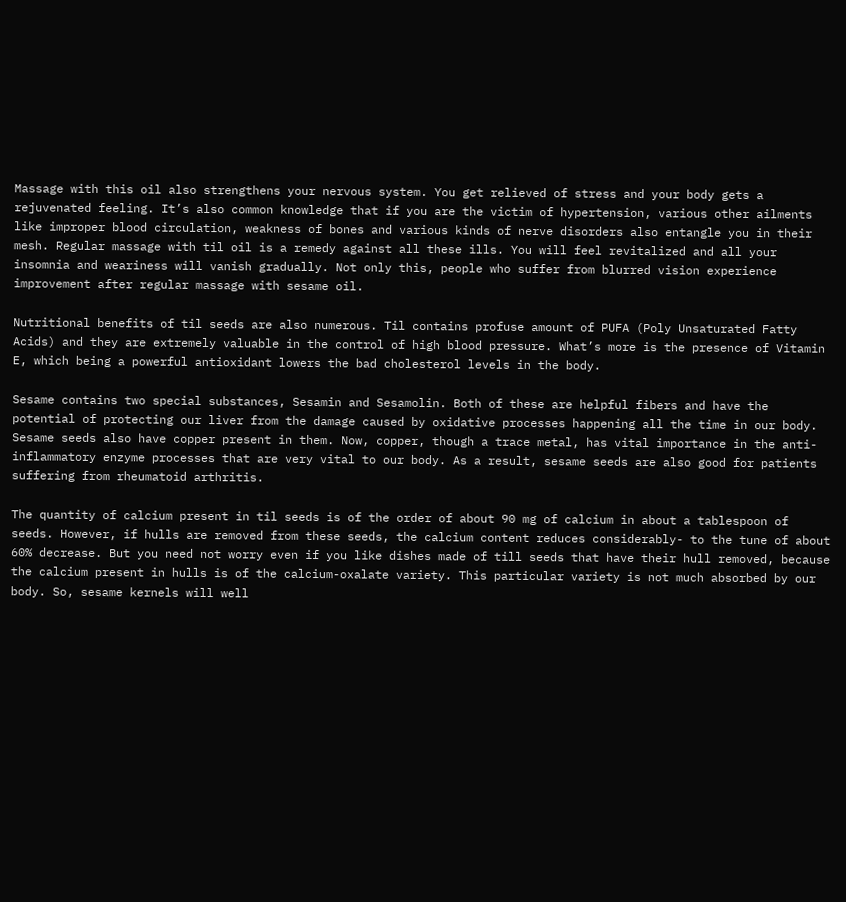Massage with this oil also strengthens your nervous system. You get relieved of stress and your body gets a rejuvenated feeling. It’s also common knowledge that if you are the victim of hypertension, various other ailments like improper blood circulation, weakness of bones and various kinds of nerve disorders also entangle you in their mesh. Regular massage with til oil is a remedy against all these ills. You will feel revitalized and all your insomnia and weariness will vanish gradually. Not only this, people who suffer from blurred vision experience improvement after regular massage with sesame oil.

Nutritional benefits of til seeds are also numerous. Til contains profuse amount of PUFA (Poly Unsaturated Fatty Acids) and they are extremely valuable in the control of high blood pressure. What’s more is the presence of Vitamin E, which being a powerful antioxidant lowers the bad cholesterol levels in the body.

Sesame contains two special substances, Sesamin and Sesamolin. Both of these are helpful fibers and have the potential of protecting our liver from the damage caused by oxidative processes happening all the time in our body. Sesame seeds also have copper present in them. Now, copper, though a trace metal, has vital importance in the anti-inflammatory enzyme processes that are very vital to our body. As a result, sesame seeds are also good for patients suffering from rheumatoid arthritis.

The quantity of calcium present in til seeds is of the order of about 90 mg of calcium in about a tablespoon of seeds. However, if hulls are removed from these seeds, the calcium content reduces considerably- to the tune of about 60% decrease. But you need not worry even if you like dishes made of till seeds that have their hull removed, because the calcium present in hulls is of the calcium-oxalate variety. This particular variety is not much absorbed by our body. So, sesame kernels will well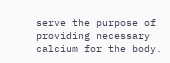serve the purpose of providing necessary calcium for the body.